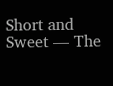Short and Sweet — The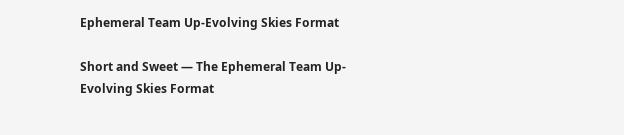Ephemeral Team Up-Evolving Skies Format

Short and Sweet — The Ephemeral Team Up-Evolving Skies Format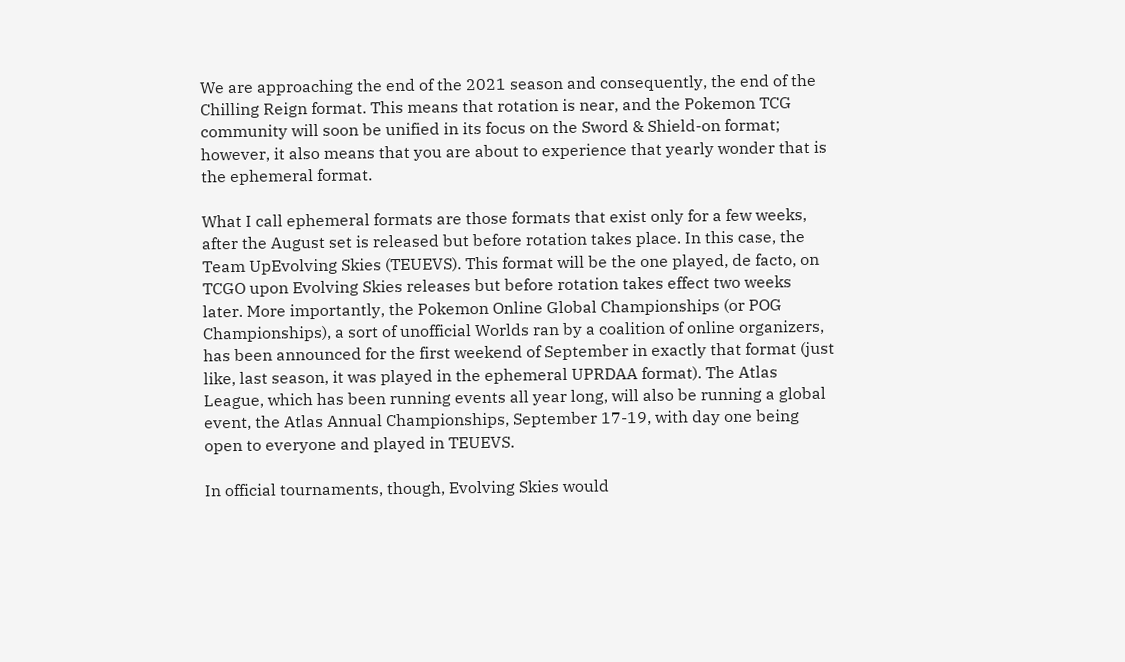We are approaching the end of the 2021 season and consequently, the end of the Chilling Reign format. This means that rotation is near, and the Pokemon TCG community will soon be unified in its focus on the Sword & Shield-on format; however, it also means that you are about to experience that yearly wonder that is the ephemeral format.

What I call ephemeral formats are those formats that exist only for a few weeks, after the August set is released but before rotation takes place. In this case, the Team UpEvolving Skies (TEUEVS). This format will be the one played, de facto, on TCGO upon Evolving Skies releases but before rotation takes effect two weeks later. More importantly, the Pokemon Online Global Championships (or POG Championships), a sort of unofficial Worlds ran by a coalition of online organizers, has been announced for the first weekend of September in exactly that format (just like, last season, it was played in the ephemeral UPRDAA format). The Atlas League, which has been running events all year long, will also be running a global event, the Atlas Annual Championships, September 17-19, with day one being open to everyone and played in TEUEVS.

In official tournaments, though, Evolving Skies would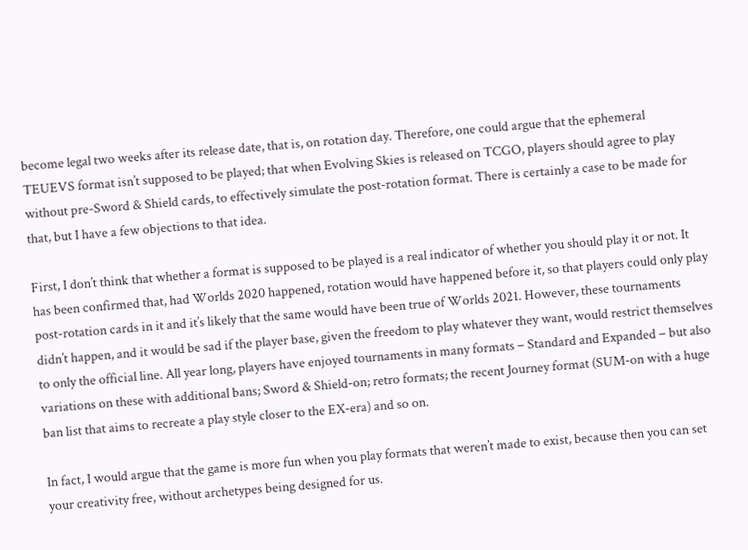become legal two weeks after its release date, that is, on rotation day. Therefore, one could argue that the ephemeral TEUEVS format isn’t supposed to be played; that when Evolving Skies is released on TCGO, players should agree to play without pre-Sword & Shield cards, to effectively simulate the post-rotation format. There is certainly a case to be made for that, but I have a few objections to that idea.

First, I don’t think that whether a format is supposed to be played is a real indicator of whether you should play it or not. It has been confirmed that, had Worlds 2020 happened, rotation would have happened before it, so that players could only play post-rotation cards in it and it’s likely that the same would have been true of Worlds 2021. However, these tournaments didn’t happen, and it would be sad if the player base, given the freedom to play whatever they want, would restrict themselves to only the official line. All year long, players have enjoyed tournaments in many formats – Standard and Expanded – but also variations on these with additional bans; Sword & Shield-on; retro formats; the recent Journey format (SUM-on with a huge ban list that aims to recreate a play style closer to the EX-era) and so on.

In fact, I would argue that the game is more fun when you play formats that weren’t made to exist, because then you can set your creativity free, without archetypes being designed for us.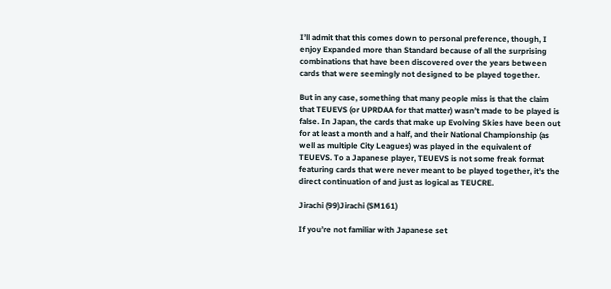I’ll admit that this comes down to personal preference, though, I enjoy Expanded more than Standard because of all the surprising combinations that have been discovered over the years between cards that were seemingly not designed to be played together.

But in any case, something that many people miss is that the claim that TEUEVS (or UPRDAA for that matter) wasn’t made to be played is false. In Japan, the cards that make up Evolving Skies have been out for at least a month and a half, and their National Championship (as well as multiple City Leagues) was played in the equivalent of TEUEVS. To a Japanese player, TEUEVS is not some freak format featuring cards that were never meant to be played together, it’s the direct continuation of and just as logical as TEUCRE.

Jirachi (99)Jirachi (SM161)

If you’re not familiar with Japanese set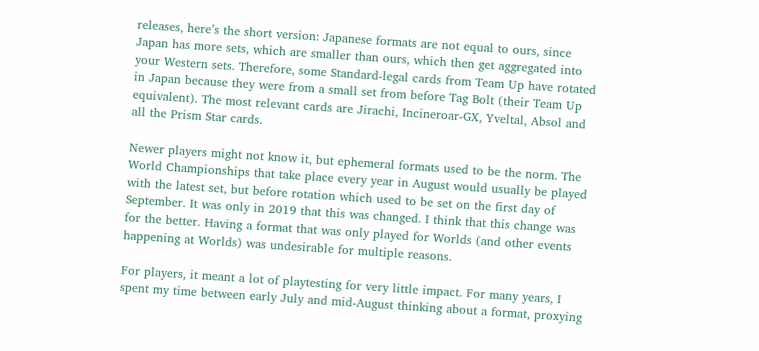releases, here’s the short version: Japanese formats are not equal to ours, since Japan has more sets, which are smaller than ours, which then get aggregated into your Western sets. Therefore, some Standard-legal cards from Team Up have rotated in Japan because they were from a small set from before Tag Bolt (their Team Up equivalent). The most relevant cards are Jirachi, Incineroar-GX, Yveltal, Absol and all the Prism Star cards.

Newer players might not know it, but ephemeral formats used to be the norm. The World Championships that take place every year in August would usually be played with the latest set, but before rotation which used to be set on the first day of September. It was only in 2019 that this was changed. I think that this change was for the better. Having a format that was only played for Worlds (and other events happening at Worlds) was undesirable for multiple reasons.

For players, it meant a lot of playtesting for very little impact. For many years, I spent my time between early July and mid-August thinking about a format, proxying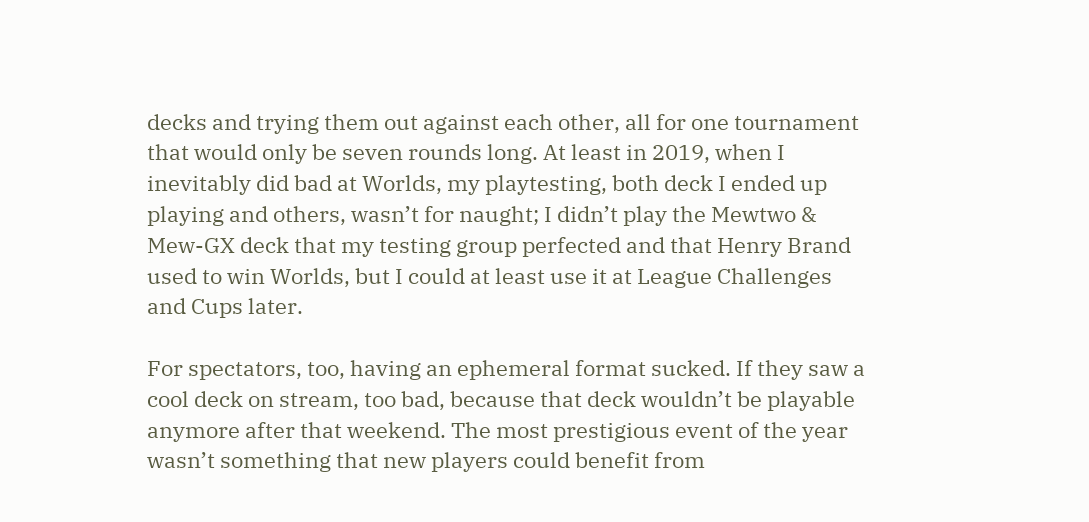decks and trying them out against each other, all for one tournament that would only be seven rounds long. At least in 2019, when I inevitably did bad at Worlds, my playtesting, both deck I ended up playing and others, wasn’t for naught; I didn’t play the Mewtwo & Mew-GX deck that my testing group perfected and that Henry Brand used to win Worlds, but I could at least use it at League Challenges and Cups later.

For spectators, too, having an ephemeral format sucked. If they saw a cool deck on stream, too bad, because that deck wouldn’t be playable anymore after that weekend. The most prestigious event of the year wasn’t something that new players could benefit from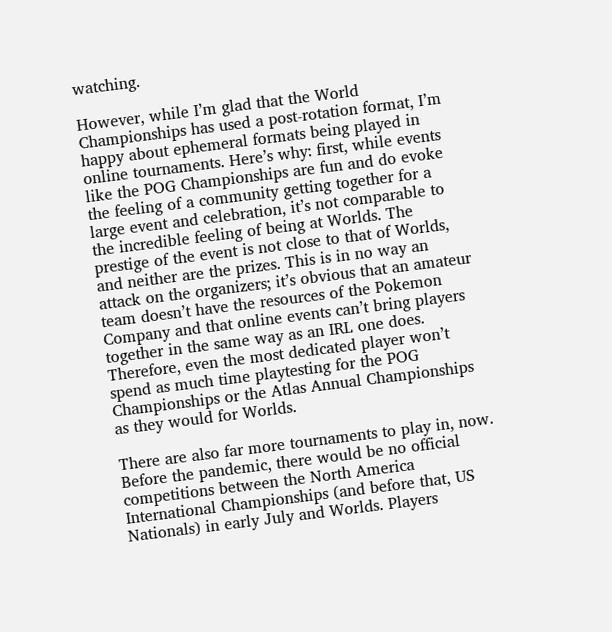watching.

However, while I’m glad that the World Championships has used a post-rotation format, I’m happy about ephemeral formats being played in online tournaments. Here’s why: first, while events like the POG Championships are fun and do evoke the feeling of a community getting together for a large event and celebration, it’s not comparable to the incredible feeling of being at Worlds. The prestige of the event is not close to that of Worlds, and neither are the prizes. This is in no way an attack on the organizers; it’s obvious that an amateur team doesn’t have the resources of the Pokemon Company and that online events can’t bring players together in the same way as an IRL one does. Therefore, even the most dedicated player won’t spend as much time playtesting for the POG Championships or the Atlas Annual Championships as they would for Worlds.

There are also far more tournaments to play in, now. Before the pandemic, there would be no official competitions between the North America International Championships (and before that, US Nationals) in early July and Worlds. Players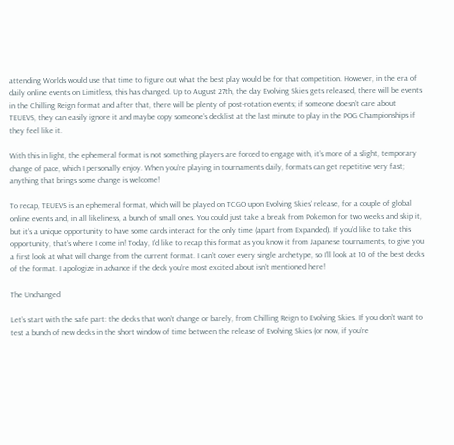attending Worlds would use that time to figure out what the best play would be for that competition. However, in the era of daily online events on Limitless, this has changed. Up to August 27th, the day Evolving Skies gets released, there will be events in the Chilling Reign format and after that, there will be plenty of post-rotation events; if someone doesn’t care about TEUEVS, they can easily ignore it and maybe copy someone’s decklist at the last minute to play in the POG Championships if they feel like it.

With this in light, the ephemeral format is not something players are forced to engage with, it’s more of a slight, temporary change of pace, which I personally enjoy. When you’re playing in tournaments daily, formats can get repetitive very fast; anything that brings some change is welcome!

To recap, TEUEVS is an ephemeral format, which will be played on TCGO upon Evolving Skies‘ release, for a couple of global online events and, in all likeliness, a bunch of small ones. You could just take a break from Pokemon for two weeks and skip it, but it’s a unique opportunity to have some cards interact for the only time (apart from Expanded). If you’d like to take this opportunity, that’s where I come in! Today, I’d like to recap this format as you know it from Japanese tournaments, to give you a first look at what will change from the current format. I can’t cover every single archetype, so I’ll look at 10 of the best decks of the format. I apologize in advance if the deck you’re most excited about isn’t mentioned here!

The Unchanged

Let’s start with the safe part: the decks that won’t change or barely, from Chilling Reign to Evolving Skies. If you don’t want to test a bunch of new decks in the short window of time between the release of Evolving Skies (or now, if you’re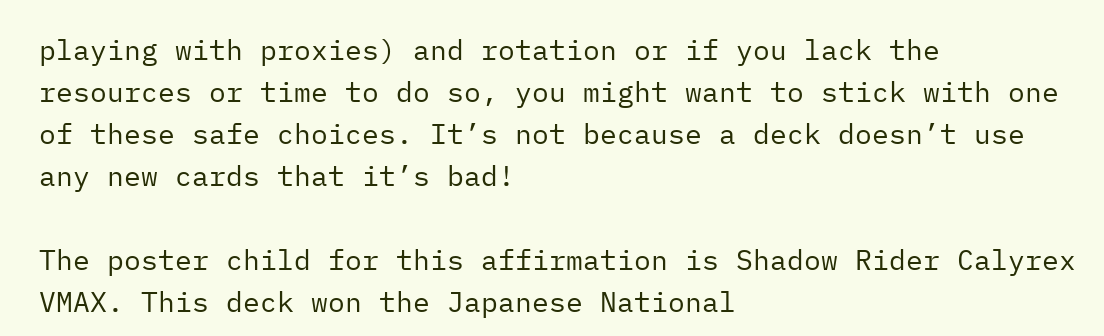playing with proxies) and rotation or if you lack the resources or time to do so, you might want to stick with one of these safe choices. It’s not because a deck doesn’t use any new cards that it’s bad!

The poster child for this affirmation is Shadow Rider Calyrex VMAX. This deck won the Japanese National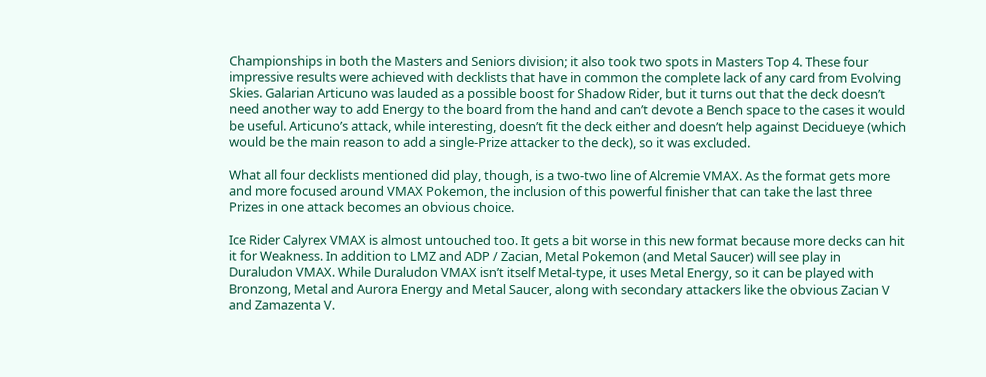Championships in both the Masters and Seniors division; it also took two spots in Masters Top 4. These four impressive results were achieved with decklists that have in common the complete lack of any card from Evolving Skies. Galarian Articuno was lauded as a possible boost for Shadow Rider, but it turns out that the deck doesn’t need another way to add Energy to the board from the hand and can’t devote a Bench space to the cases it would be useful. Articuno’s attack, while interesting, doesn’t fit the deck either and doesn’t help against Decidueye (which would be the main reason to add a single-Prize attacker to the deck), so it was excluded.

What all four decklists mentioned did play, though, is a two-two line of Alcremie VMAX. As the format gets more and more focused around VMAX Pokemon, the inclusion of this powerful finisher that can take the last three Prizes in one attack becomes an obvious choice.

Ice Rider Calyrex VMAX is almost untouched too. It gets a bit worse in this new format because more decks can hit it for Weakness. In addition to LMZ and ADP / Zacian, Metal Pokemon (and Metal Saucer) will see play in Duraludon VMAX. While Duraludon VMAX isn’t itself Metal-type, it uses Metal Energy, so it can be played with Bronzong, Metal and Aurora Energy and Metal Saucer, along with secondary attackers like the obvious Zacian V and Zamazenta V.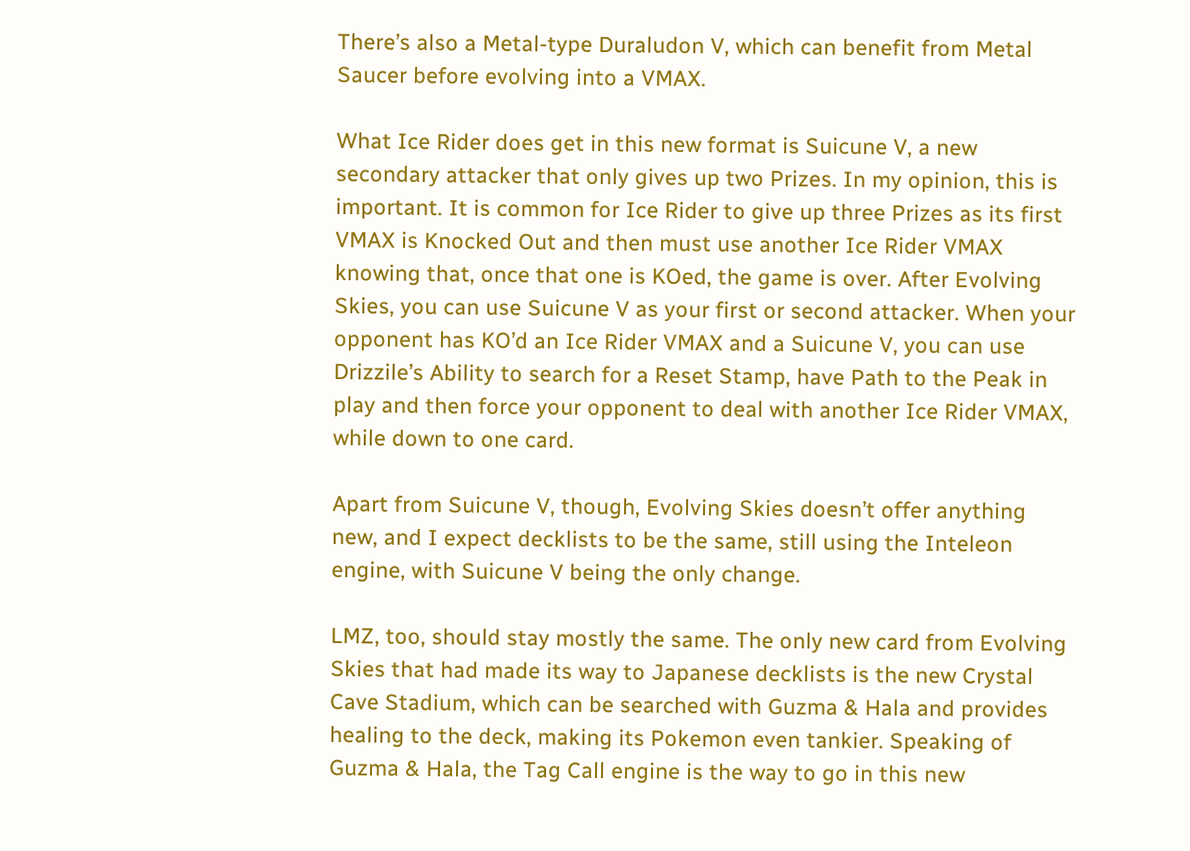There’s also a Metal-type Duraludon V, which can benefit from Metal Saucer before evolving into a VMAX.

What Ice Rider does get in this new format is Suicune V, a new secondary attacker that only gives up two Prizes. In my opinion, this is important. It is common for Ice Rider to give up three Prizes as its first VMAX is Knocked Out and then must use another Ice Rider VMAX knowing that, once that one is KOed, the game is over. After Evolving Skies, you can use Suicune V as your first or second attacker. When your opponent has KO’d an Ice Rider VMAX and a Suicune V, you can use Drizzile’s Ability to search for a Reset Stamp, have Path to the Peak in play and then force your opponent to deal with another Ice Rider VMAX, while down to one card.

Apart from Suicune V, though, Evolving Skies doesn’t offer anything new, and I expect decklists to be the same, still using the Inteleon engine, with Suicune V being the only change.

LMZ, too, should stay mostly the same. The only new card from Evolving Skies that had made its way to Japanese decklists is the new Crystal Cave Stadium, which can be searched with Guzma & Hala and provides healing to the deck, making its Pokemon even tankier. Speaking of Guzma & Hala, the Tag Call engine is the way to go in this new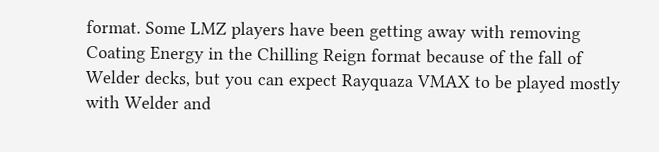format. Some LMZ players have been getting away with removing Coating Energy in the Chilling Reign format because of the fall of Welder decks, but you can expect Rayquaza VMAX to be played mostly with Welder and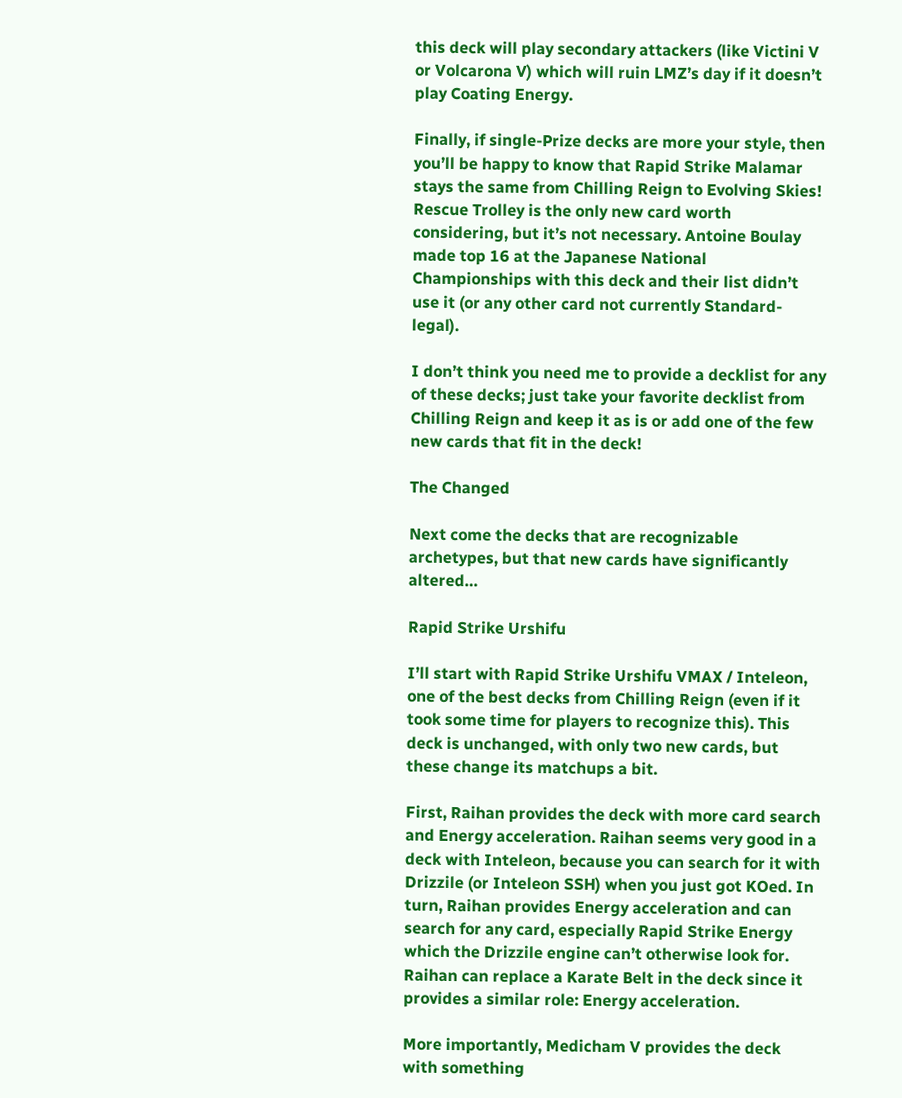this deck will play secondary attackers (like Victini V or Volcarona V) which will ruin LMZ’s day if it doesn’t play Coating Energy.

Finally, if single-Prize decks are more your style, then you’ll be happy to know that Rapid Strike Malamar stays the same from Chilling Reign to Evolving Skies! Rescue Trolley is the only new card worth considering, but it’s not necessary. Antoine Boulay made top 16 at the Japanese National Championships with this deck and their list didn’t use it (or any other card not currently Standard-legal).

I don’t think you need me to provide a decklist for any of these decks; just take your favorite decklist from Chilling Reign and keep it as is or add one of the few new cards that fit in the deck!

The Changed

Next come the decks that are recognizable archetypes, but that new cards have significantly altered…

Rapid Strike Urshifu

I’ll start with Rapid Strike Urshifu VMAX / Inteleon, one of the best decks from Chilling Reign (even if it took some time for players to recognize this). This deck is unchanged, with only two new cards, but these change its matchups a bit.

First, Raihan provides the deck with more card search and Energy acceleration. Raihan seems very good in a deck with Inteleon, because you can search for it with Drizzile (or Inteleon SSH) when you just got KOed. In turn, Raihan provides Energy acceleration and can search for any card, especially Rapid Strike Energy which the Drizzile engine can’t otherwise look for. Raihan can replace a Karate Belt in the deck since it provides a similar role: Energy acceleration.

More importantly, Medicham V provides the deck with something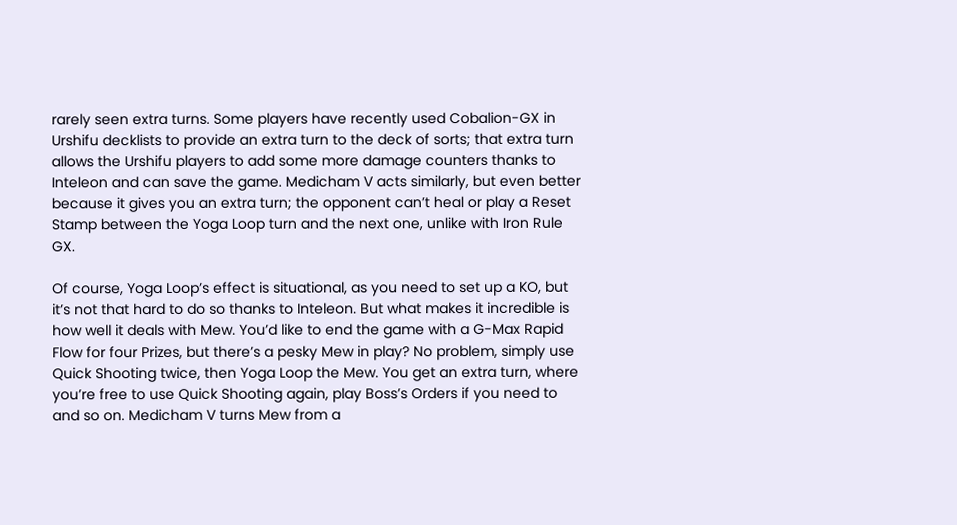rarely seen extra turns. Some players have recently used Cobalion-GX in Urshifu decklists to provide an extra turn to the deck of sorts; that extra turn allows the Urshifu players to add some more damage counters thanks to Inteleon and can save the game. Medicham V acts similarly, but even better because it gives you an extra turn; the opponent can’t heal or play a Reset Stamp between the Yoga Loop turn and the next one, unlike with Iron Rule GX.

Of course, Yoga Loop’s effect is situational, as you need to set up a KO, but it’s not that hard to do so thanks to Inteleon. But what makes it incredible is how well it deals with Mew. You’d like to end the game with a G-Max Rapid Flow for four Prizes, but there’s a pesky Mew in play? No problem, simply use Quick Shooting twice, then Yoga Loop the Mew. You get an extra turn, where you’re free to use Quick Shooting again, play Boss’s Orders if you need to and so on. Medicham V turns Mew from a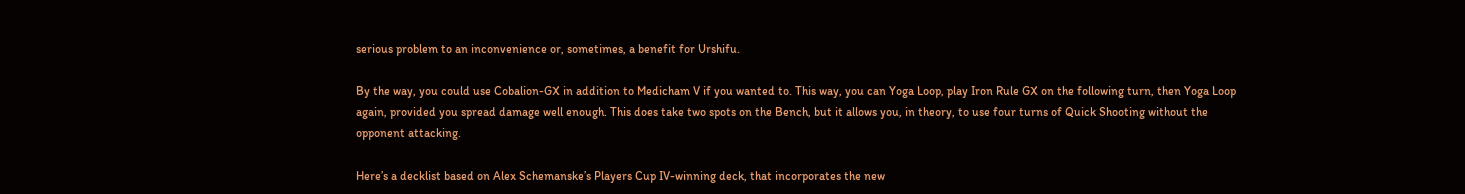serious problem to an inconvenience or, sometimes, a benefit for Urshifu.

By the way, you could use Cobalion-GX in addition to Medicham V if you wanted to. This way, you can Yoga Loop, play Iron Rule GX on the following turn, then Yoga Loop again, provided you spread damage well enough. This does take two spots on the Bench, but it allows you, in theory, to use four turns of Quick Shooting without the opponent attacking.

Here’s a decklist based on Alex Schemanske’s Players Cup IV-winning deck, that incorporates the new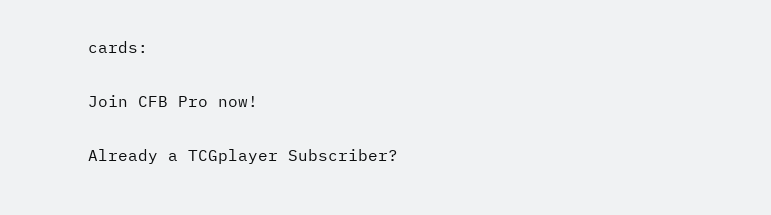cards:

Join CFB Pro now!

Already a TCGplayer Subscriber?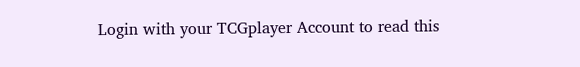Login with your TCGplayer Account to read this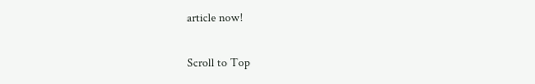article now!


Scroll to Top